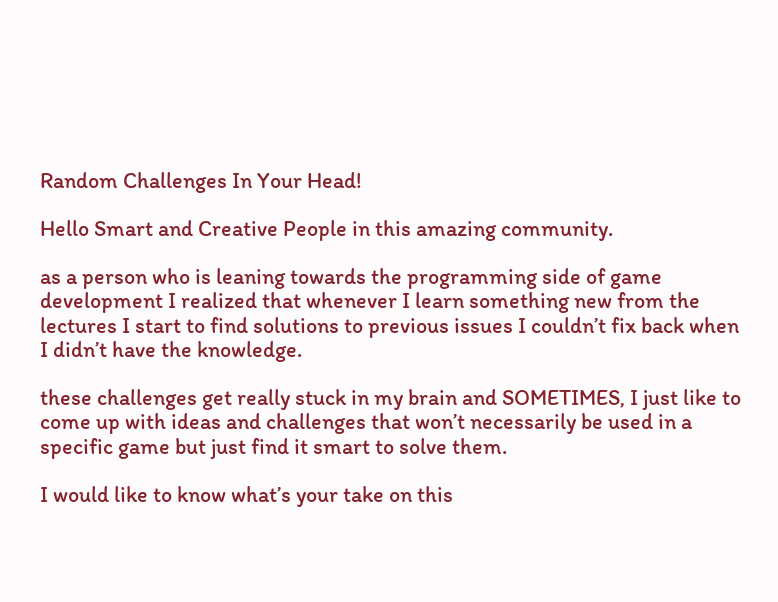Random Challenges In Your Head!

Hello Smart and Creative People in this amazing community.

as a person who is leaning towards the programming side of game development I realized that whenever I learn something new from the lectures I start to find solutions to previous issues I couldn’t fix back when I didn’t have the knowledge.

these challenges get really stuck in my brain and SOMETIMES, I just like to come up with ideas and challenges that won’t necessarily be used in a specific game but just find it smart to solve them.

I would like to know what’s your take on this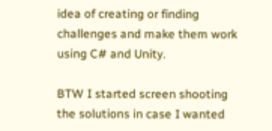idea of creating or finding challenges and make them work using C# and Unity.

BTW I started screen shooting the solutions in case I wanted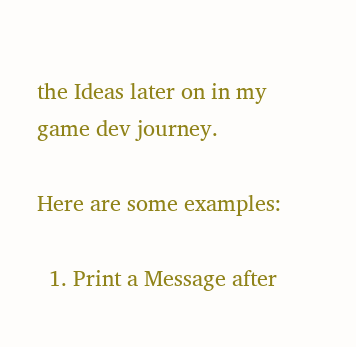the Ideas later on in my game dev journey.

Here are some examples:

  1. Print a Message after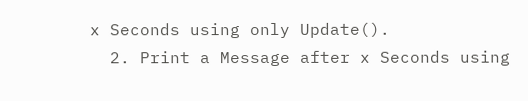x Seconds using only Update().
  2. Print a Message after x Seconds using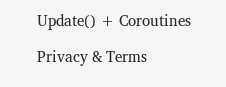Update() + Coroutines

Privacy & Terms